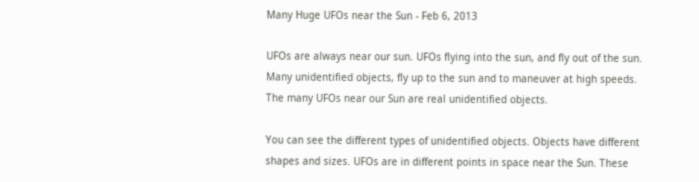Many Huge UFOs near the Sun - Feb 6, 2013

UFOs are always near our sun. UFOs flying into the sun, and fly out of the sun. Many unidentified objects, fly up to the sun and to maneuver at high speeds. The many UFOs near our Sun are real unidentified objects.

You can see the different types of unidentified objects. Objects have different shapes and sizes. UFOs are in different points in space near the Sun. These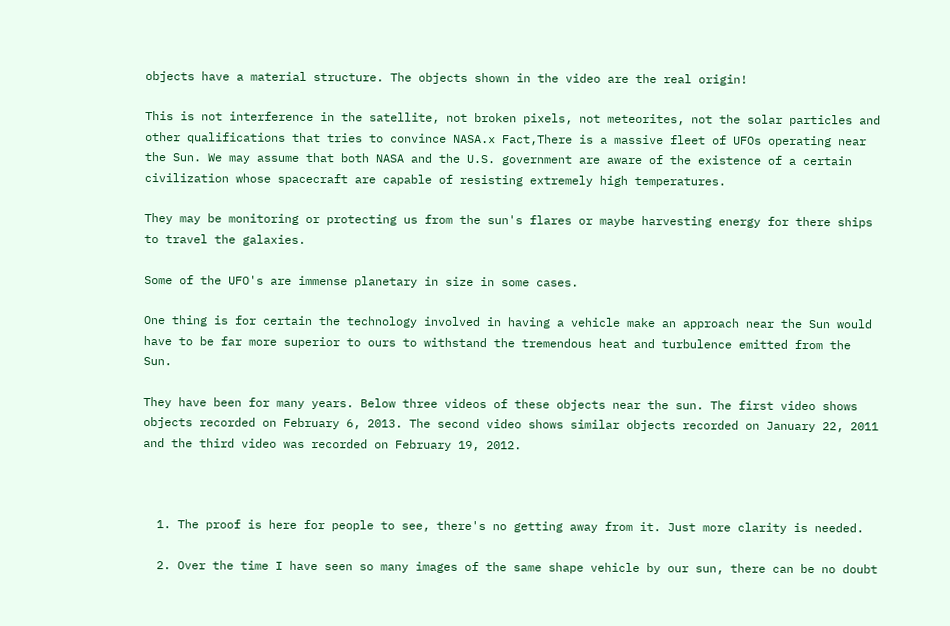objects have a material structure. The objects shown in the video are the real origin!

This is not interference in the satellite, not broken pixels, not meteorites, not the solar particles and other qualifications that tries to convince NASA.x Fact,There is a massive fleet of UFOs operating near the Sun. We may assume that both NASA and the U.S. government are aware of the existence of a certain civilization whose spacecraft are capable of resisting extremely high temperatures.

They may be monitoring or protecting us from the sun's flares or maybe harvesting energy for there ships to travel the galaxies.

Some of the UFO's are immense planetary in size in some cases.

One thing is for certain the technology involved in having a vehicle make an approach near the Sun would have to be far more superior to ours to withstand the tremendous heat and turbulence emitted from the Sun.

They have been for many years. Below three videos of these objects near the sun. The first video shows objects recorded on February 6, 2013. The second video shows similar objects recorded on January 22, 2011 and the third video was recorded on February 19, 2012.



  1. The proof is here for people to see, there's no getting away from it. Just more clarity is needed.

  2. Over the time I have seen so many images of the same shape vehicle by our sun, there can be no doubt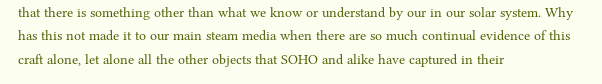that there is something other than what we know or understand by our in our solar system. Why has this not made it to our main steam media when there are so much continual evidence of this craft alone, let alone all the other objects that SOHO and alike have captured in their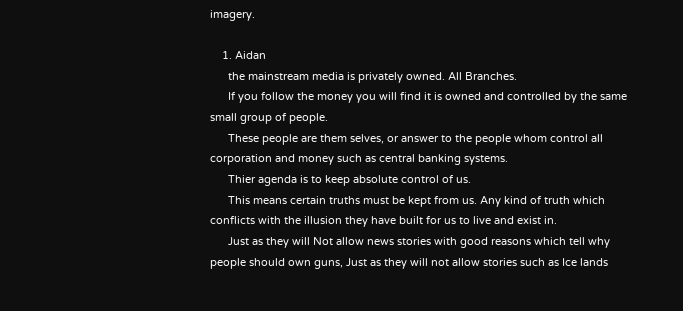imagery.

    1. Aidan
      the mainstream media is privately owned. All Branches.
      If you follow the money you will find it is owned and controlled by the same small group of people.
      These people are them selves, or answer to the people whom control all corporation and money such as central banking systems.
      Thier agenda is to keep absolute control of us.
      This means certain truths must be kept from us. Any kind of truth which conflicts with the illusion they have built for us to live and exist in.
      Just as they will Not allow news stories with good reasons which tell why people should own guns, Just as they will not allow stories such as Ice lands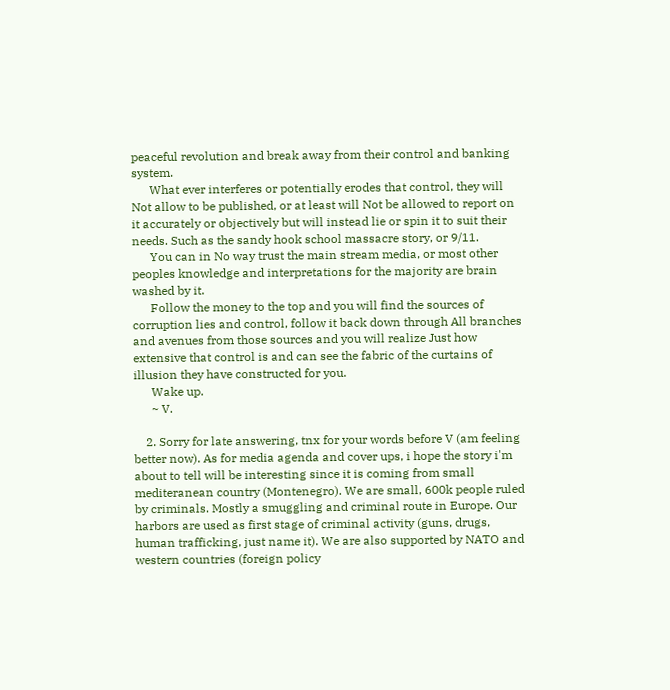peaceful revolution and break away from their control and banking system.
      What ever interferes or potentially erodes that control, they will Not allow to be published, or at least will Not be allowed to report on it accurately or objectively but will instead lie or spin it to suit their needs. Such as the sandy hook school massacre story, or 9/11.
      You can in No way trust the main stream media, or most other peoples knowledge and interpretations for the majority are brain washed by it.
      Follow the money to the top and you will find the sources of corruption lies and control, follow it back down through All branches and avenues from those sources and you will realize Just how extensive that control is and can see the fabric of the curtains of illusion they have constructed for you.
      Wake up.
      ~ V.

    2. Sorry for late answering, tnx for your words before V (am feeling better now). As for media agenda and cover ups, i hope the story i'm about to tell will be interesting since it is coming from small mediteranean country (Montenegro). We are small, 600k people ruled by criminals. Mostly a smuggling and criminal route in Europe. Our harbors are used as first stage of criminal activity (guns, drugs, human trafficking, just name it). We are also supported by NATO and western countries (foreign policy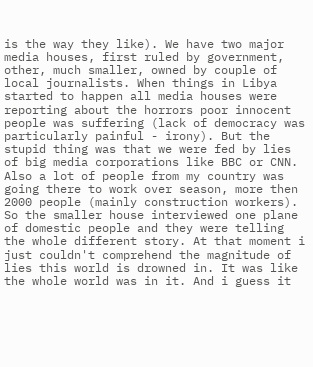is the way they like). We have two major media houses, first ruled by government, other, much smaller, owned by couple of local journalists. When things in Libya started to happen all media houses were reporting about the horrors poor innocent people was suffering (lack of democracy was particularly painful - irony). But the stupid thing was that we were fed by lies of big media corporations like BBC or CNN. Also a lot of people from my country was going there to work over season, more then 2000 people (mainly construction workers). So the smaller house interviewed one plane of domestic people and they were telling the whole different story. At that moment i just couldn't comprehend the magnitude of lies this world is drowned in. It was like the whole world was in it. And i guess it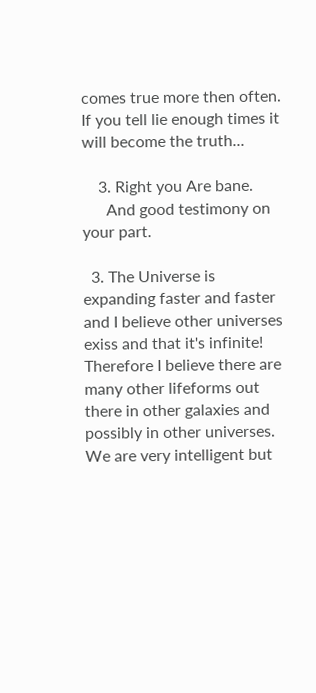comes true more then often. If you tell lie enough times it will become the truth...

    3. Right you Are bane.
      And good testimony on your part.

  3. The Universe is expanding faster and faster and I believe other universes exiss and that it's infinite! Therefore I believe there are many other lifeforms out there in other galaxies and possibly in other universes. We are very intelligent but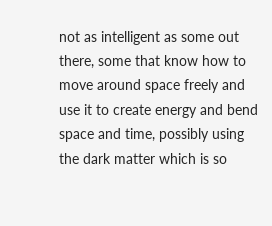not as intelligent as some out there, some that know how to move around space freely and use it to create energy and bend space and time, possibly using the dark matter which is so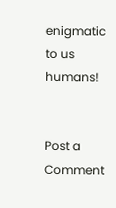enigmatic to us humans!


Post a Comment